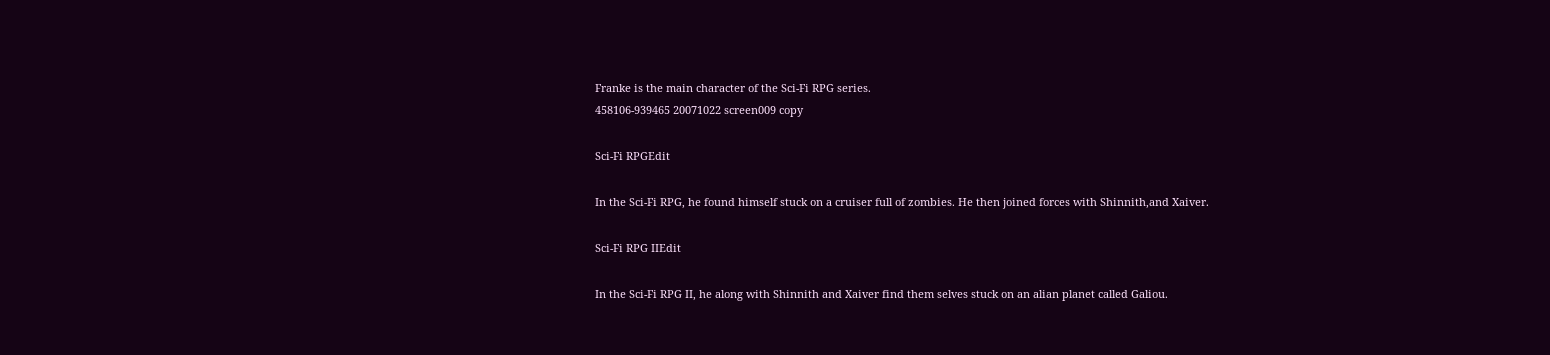Franke is the main character of the Sci-Fi RPG series.
458106-939465 20071022 screen009 copy

Sci-Fi RPGEdit

In the Sci-Fi RPG, he found himself stuck on a cruiser full of zombies. He then joined forces with Shinnith,and Xaiver.

Sci-Fi RPG IIEdit

In the Sci-Fi RPG II, he along with Shinnith and Xaiver find them selves stuck on an alian planet called Galiou.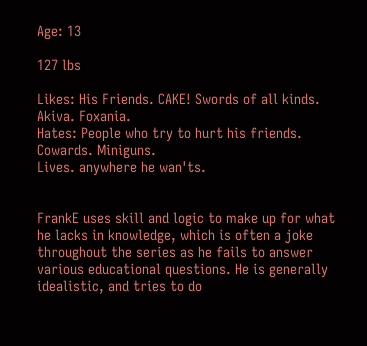Age: 13

127 lbs

Likes: His Friends. CAKE! Swords of all kinds. Akiva. Foxania.
Hates: People who try to hurt his friends. Cowards. Miniguns.
Lives. anywhere he wan'ts.


FrankE uses skill and logic to make up for what he lacks in knowledge, which is often a joke throughout the series as he fails to answer various educational questions. He is generally idealistic, and tries to do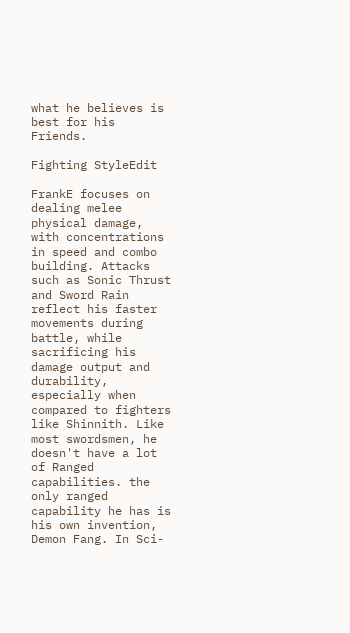what he believes is best for his Friends.

Fighting StyleEdit

FrankE focuses on dealing melee physical damage, with concentrations in speed and combo building. Attacks such as Sonic Thrust and Sword Rain reflect his faster movements during battle, while sacrificing his damage output and durability, especially when compared to fighters like Shinnith. Like most swordsmen, he doesn't have a lot of Ranged capabilities. the only ranged capability he has is his own invention, Demon Fang. In Sci-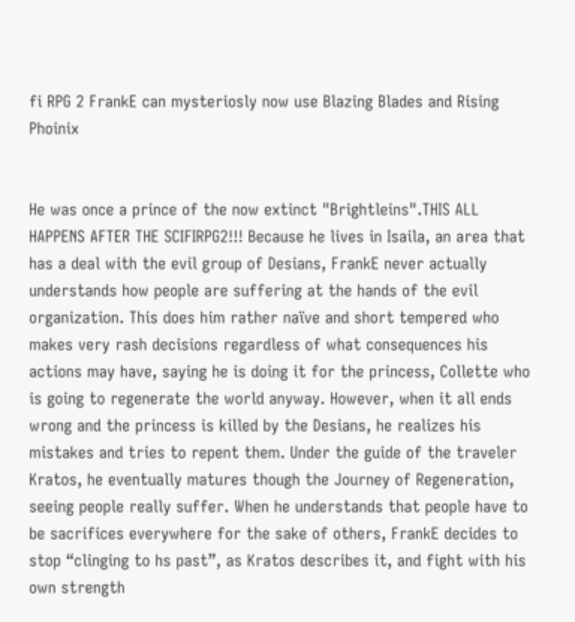fi RPG 2 FrankE can mysteriosly now use Blazing Blades and Rising Phoinix


He was once a prince of the now extinct "Brightleins".THIS ALL HAPPENS AFTER THE SCIFIRPG2!!! Because he lives in Isaila, an area that has a deal with the evil group of Desians, FrankE never actually understands how people are suffering at the hands of the evil organization. This does him rather naïve and short tempered who makes very rash decisions regardless of what consequences his actions may have, saying he is doing it for the princess, Collette who is going to regenerate the world anyway. However, when it all ends wrong and the princess is killed by the Desians, he realizes his mistakes and tries to repent them. Under the guide of the traveler Kratos, he eventually matures though the Journey of Regeneration, seeing people really suffer. When he understands that people have to be sacrifices everywhere for the sake of others, FrankE decides to stop “clinging to hs past”, as Kratos describes it, and fight with his own strength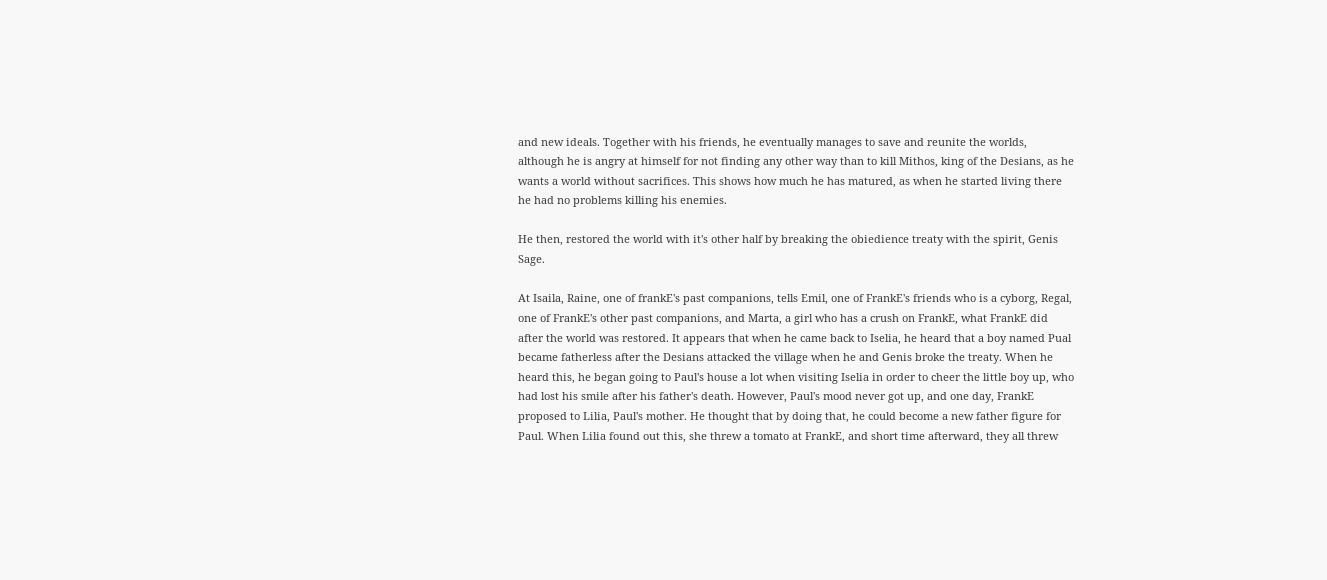and new ideals. Together with his friends, he eventually manages to save and reunite the worlds, although he is angry at himself for not finding any other way than to kill Mithos, king of the Desians, as he wants a world without sacrifices. This shows how much he has matured, as when he started living there he had no problems killing his enemies.

He then, restored the world with it's other half by breaking the obiedience treaty with the spirit, Genis Sage.

At Isaila, Raine, one of frankE's past companions, tells Emil, one of FrankE's friends who is a cyborg, Regal, one of FrankE's other past companions, and Marta, a girl who has a crush on FrankE, what FrankE did after the world was restored. It appears that when he came back to Iselia, he heard that a boy named Pual became fatherless after the Desians attacked the village when he and Genis broke the treaty. When he heard this, he began going to Paul's house a lot when visiting Iselia in order to cheer the little boy up, who had lost his smile after his father's death. However, Paul's mood never got up, and one day, FrankE proposed to Lilia, Paul's mother. He thought that by doing that, he could become a new father figure for Paul. When Lilia found out this, she threw a tomato at FrankE, and short time afterward, they all threw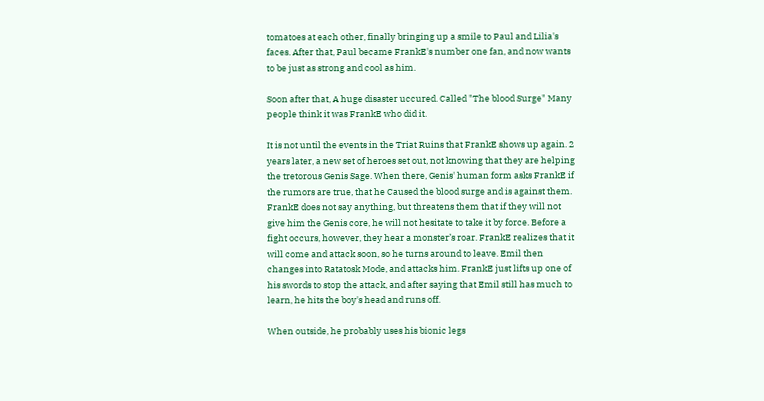tomatoes at each other, finally bringing up a smile to Paul and Lilia's faces. After that, Paul became FrankE's number one fan, and now wants to be just as strong and cool as him.

Soon after that, A huge disaster uccured. Called "The blood Surge" Many people think it was FrankE who did it.

It is not until the events in the Triat Ruins that FrankE shows up again. 2 years later, a new set of heroes set out, not knowing that they are helping the tretorous Genis Sage. When there, Genis' human form asks FrankE if the rumors are true, that he Caused the blood surge and is against them. FrankE does not say anything, but threatens them that if they will not give him the Genis core, he will not hesitate to take it by force. Before a fight occurs, however, they hear a monster’s roar. FrankE realizes that it will come and attack soon, so he turns around to leave. Emil then changes into Ratatosk Mode, and attacks him. FrankE just lifts up one of his swords to stop the attack, and after saying that Emil still has much to learn, he hits the boy's head and runs off.

When outside, he probably uses his bionic legs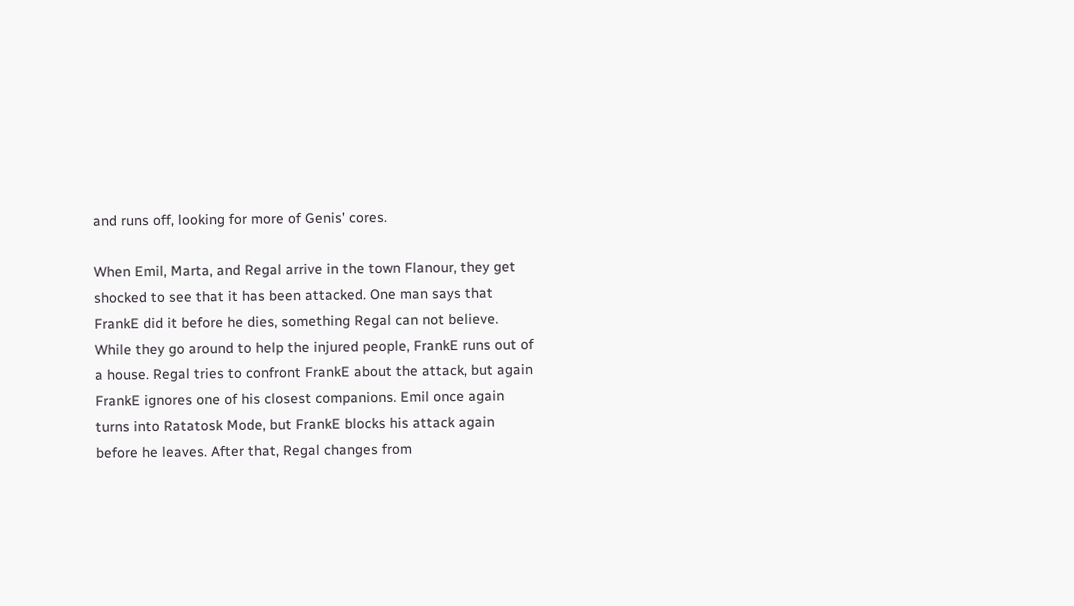and runs off, looking for more of Genis' cores.

When Emil, Marta, and Regal arrive in the town Flanour, they get shocked to see that it has been attacked. One man says that FrankE did it before he dies, something Regal can not believe. While they go around to help the injured people, FrankE runs out of a house. Regal tries to confront FrankE about the attack, but again FrankE ignores one of his closest companions. Emil once again turns into Ratatosk Mode, but FrankE blocks his attack again before he leaves. After that, Regal changes from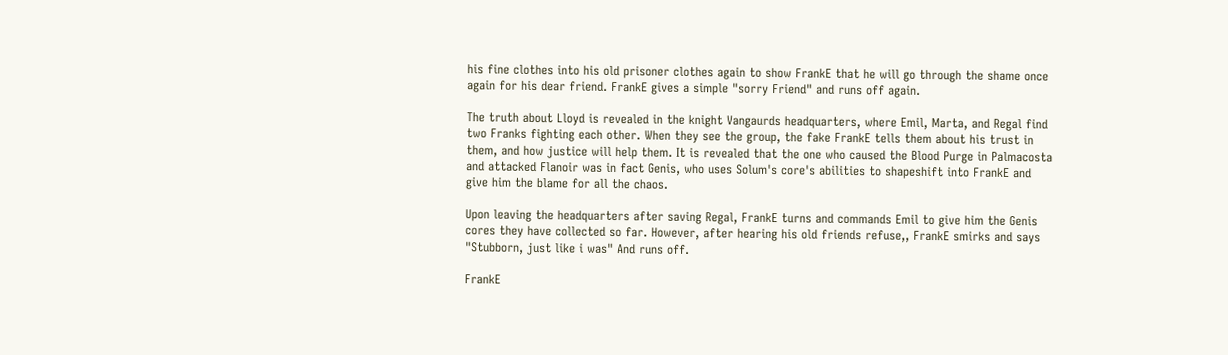his fine clothes into his old prisoner clothes again to show FrankE that he will go through the shame once again for his dear friend. FrankE gives a simple "sorry Friend" and runs off again.

The truth about Lloyd is revealed in the knight Vangaurds headquarters, where Emil, Marta, and Regal find two Franks fighting each other. When they see the group, the fake FrankE tells them about his trust in them, and how justice will help them. It is revealed that the one who caused the Blood Purge in Palmacosta and attacked Flanoir was in fact Genis, who uses Solum's core's abilities to shapeshift into FrankE and give him the blame for all the chaos.

Upon leaving the headquarters after saving Regal, FrankE turns and commands Emil to give him the Genis cores they have collected so far. However, after hearing his old friends refuse,, FrankE smirks and says "Stubborn, just like i was" And runs off.

FrankE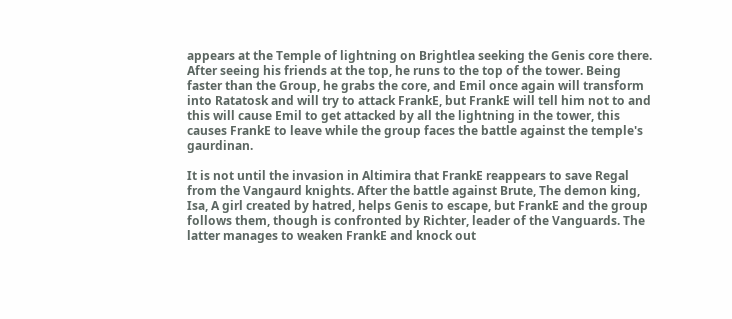appears at the Temple of lightning on Brightlea seeking the Genis core there. After seeing his friends at the top, he runs to the top of the tower. Being faster than the Group, he grabs the core, and Emil once again will transform into Ratatosk and will try to attack FrankE, but FrankE will tell him not to and this will cause Emil to get attacked by all the lightning in the tower, this causes FrankE to leave while the group faces the battle against the temple's gaurdinan.

It is not until the invasion in Altimira that FrankE reappears to save Regal from the Vangaurd knights. After the battle against Brute, The demon king, Isa, A girl created by hatred, helps Genis to escape, but FrankE and the group follows them, though is confronted by Richter, leader of the Vanguards. The latter manages to weaken FrankE and knock out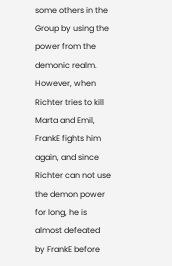some others in the Group by using the power from the demonic realm. However, when Richter tries to kill Marta and Emil, FrankE fights him again, and since Richter can not use the demon power for long, he is almost defeated by FrankE before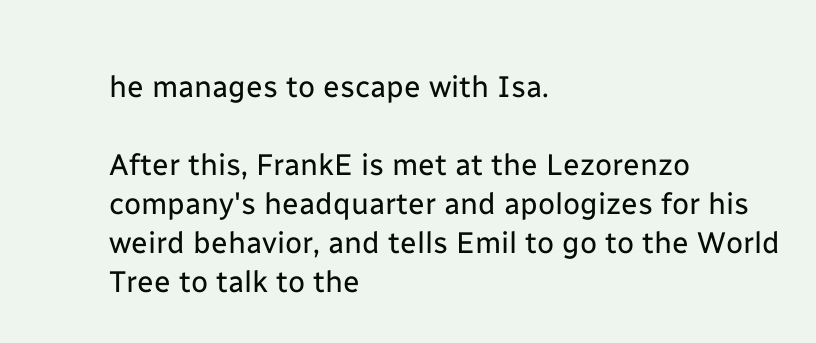he manages to escape with Isa.

After this, FrankE is met at the Lezorenzo company's headquarter and apologizes for his weird behavior, and tells Emil to go to the World Tree to talk to the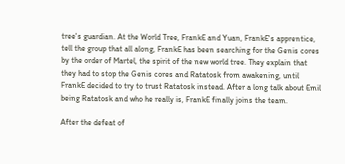tree's guardian. At the World Tree, FrankE and Yuan, FrankE's apprentice, tell the group that all along, FrankE has been searching for the Genis cores by the order of Martel, the spirit of the new world tree. They explain that they had to stop the Genis cores and Ratatosk from awakening, until FrankE decided to try to trust Ratatosk instead. After a long talk about Emil being Ratatosk and who he really is, FrankE finally joins the team.

After the defeat of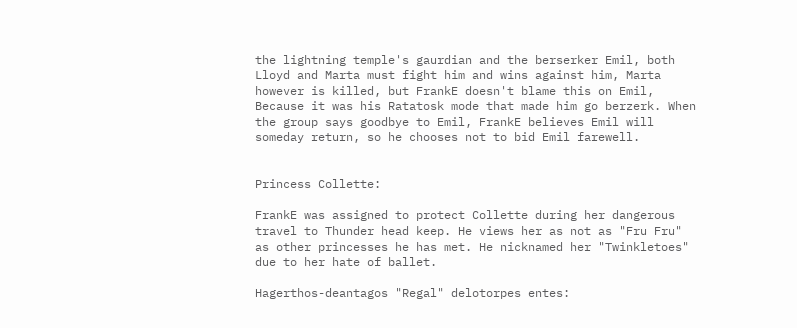the lightning temple's gaurdian and the berserker Emil, both Lloyd and Marta must fight him and wins against him, Marta however is killed, but FrankE doesn't blame this on Emil, Because it was his Ratatosk mode that made him go berzerk. When the group says goodbye to Emil, FrankE believes Emil will someday return, so he chooses not to bid Emil farewell.


Princess Collette:

FrankE was assigned to protect Collette during her dangerous travel to Thunder head keep. He views her as not as "Fru Fru" as other princesses he has met. He nicknamed her "Twinkletoes" due to her hate of ballet.

Hagerthos-deantagos "Regal" delotorpes entes: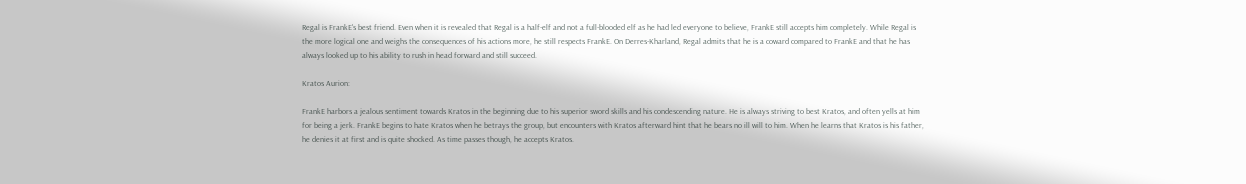Regal is FrankE's best friend. Even when it is revealed that Regal is a half-elf and not a full-blooded elf as he had led everyone to believe, FrankE still accepts him completely. While Regal is the more logical one and weighs the consequences of his actions more, he still respects FrankE. On Derres-Kharland, Regal admits that he is a coward compared to FrankE and that he has always looked up to his ability to rush in head forward and still succeed.

Kratos Aurion:

FrankE harbors a jealous sentiment towards Kratos in the beginning due to his superior sword skills and his condescending nature. He is always striving to best Kratos, and often yells at him for being a jerk. FrankE begins to hate Kratos when he betrays the group, but encounters with Kratos afterward hint that he bears no ill will to him. When he learns that Kratos is his father, he denies it at first and is quite shocked. As time passes though, he accepts Kratos.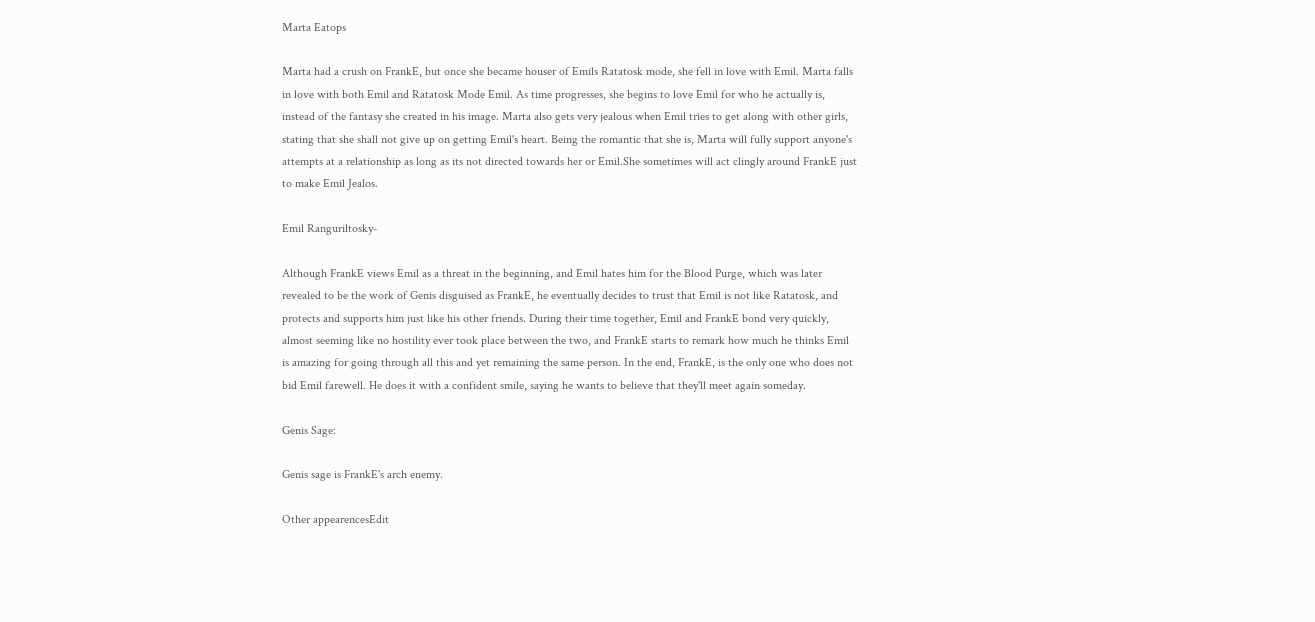Marta Eatops

Marta had a crush on FrankE, but once she became houser of Emils Ratatosk mode, she fell in love with Emil. Marta falls in love with both Emil and Ratatosk Mode Emil. As time progresses, she begins to love Emil for who he actually is, instead of the fantasy she created in his image. Marta also gets very jealous when Emil tries to get along with other girls, stating that she shall not give up on getting Emil's heart. Being the romantic that she is, Marta will fully support anyone's attempts at a relationship as long as its not directed towards her or Emil.She sometimes will act clingly around FrankE just to make Emil Jealos.

Emil Ranguriltosky-

Although FrankE views Emil as a threat in the beginning, and Emil hates him for the Blood Purge, which was later revealed to be the work of Genis disguised as FrankE, he eventually decides to trust that Emil is not like Ratatosk, and protects and supports him just like his other friends. During their time together, Emil and FrankE bond very quickly, almost seeming like no hostility ever took place between the two, and FrankE starts to remark how much he thinks Emil is amazing for going through all this and yet remaining the same person. In the end, FrankE, is the only one who does not bid Emil farewell. He does it with a confident smile, saying he wants to believe that they'll meet again someday.

Genis Sage:

Genis sage is FrankE's arch enemy.

Other appearencesEdit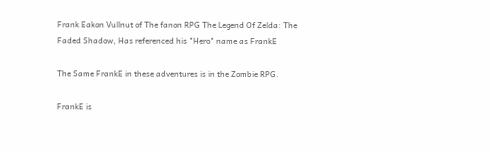Frank Eakon Vullnut of The fanon RPG The Legend Of Zelda: The Faded Shadow, Has referenced his "Hero" name as FrankE

The Same FrankE in these adventures is in the Zombie RPG.

FrankE is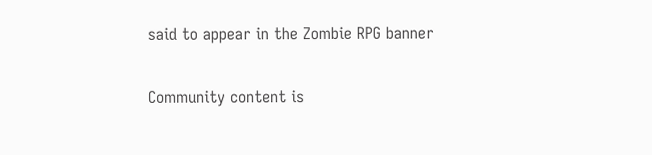said to appear in the Zombie RPG banner


Community content is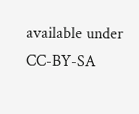available under CC-BY-SA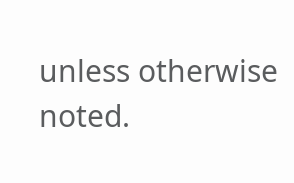unless otherwise noted.